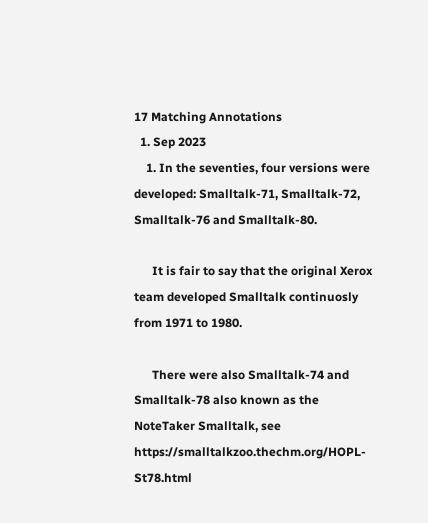17 Matching Annotations
  1. Sep 2023
    1. In the seventies, four versions were developed: Smalltalk-71, Smalltalk-72, Smalltalk-76 and Smalltalk-80.

      It is fair to say that the original Xerox team developed Smalltalk continuosly from 1971 to 1980.

      There were also Smalltalk-74 and Smalltalk-78 also known as the NoteTaker Smalltalk, see https://smalltalkzoo.thechm.org/HOPL-St78.html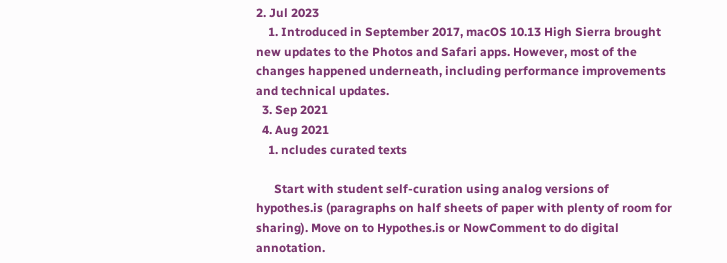2. Jul 2023
    1. Introduced in September 2017, macOS 10.13 High Sierra brought new updates to the Photos and Safari apps. However, most of the changes happened underneath, including performance improvements and technical updates.
  3. Sep 2021
  4. Aug 2021
    1. ncludes curated texts

      Start with student self-curation using analog versions of hypothes.is (paragraphs on half sheets of paper with plenty of room for sharing). Move on to Hypothes.is or NowComment to do digital annotation.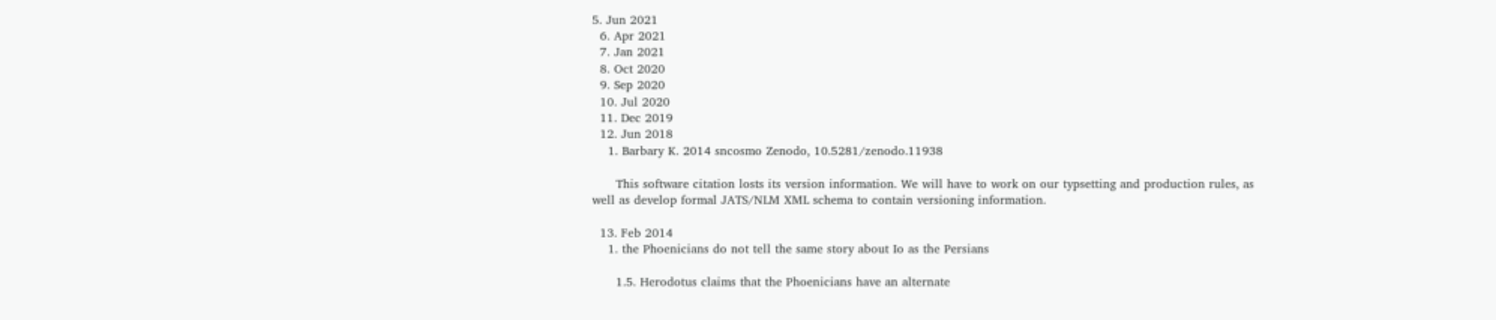5. Jun 2021
  6. Apr 2021
  7. Jan 2021
  8. Oct 2020
  9. Sep 2020
  10. Jul 2020
  11. Dec 2019
  12. Jun 2018
    1. Barbary K. 2014 sncosmo Zenodo, 10.5281/zenodo.11938

      This software citation losts its version information. We will have to work on our typsetting and production rules, as well as develop formal JATS/NLM XML schema to contain versioning information.

  13. Feb 2014
    1. the Phoenicians do not tell the same story about Io as the Persians

      1.5. Herodotus claims that the Phoenicians have an alternate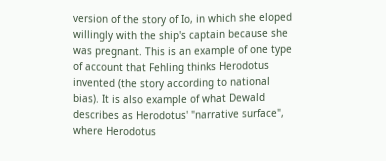version of the story of Io, in which she eloped willingly with the ship's captain because she was pregnant. This is an example of one type of account that Fehling thinks Herodotus invented (the story according to national bias). It is also example of what Dewald describes as Herodotus' "narrative surface", where Herodotus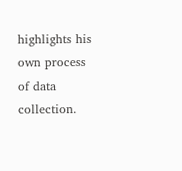highlights his own process of data collection.